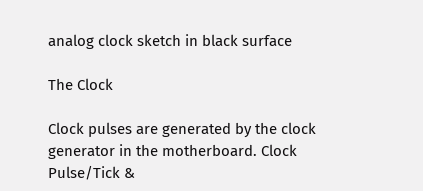analog clock sketch in black surface

The Clock

Clock pulses are generated by the clock generator in the motherboard. Clock Pulse/Tick &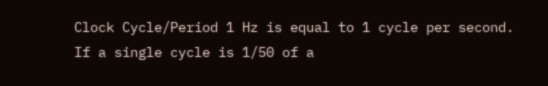Clock Cycle/Period 1 Hz is equal to 1 cycle per second. If a single cycle is 1/50 of a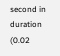second in duration (0.02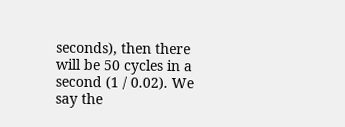seconds), then there will be 50 cycles in a second (1 / 0.02). We say the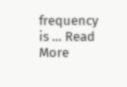frequency is … Read More